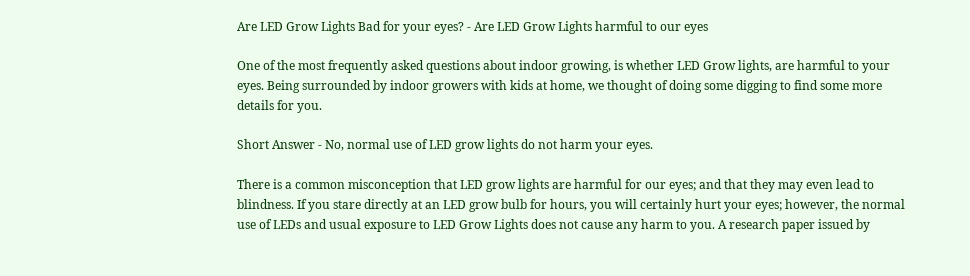Are LED Grow Lights Bad for your eyes? - Are LED Grow Lights harmful to our eyes

One of the most frequently asked questions about indoor growing, is whether LED Grow lights, are harmful to your eyes. Being surrounded by indoor growers with kids at home, we thought of doing some digging to find some more details for you.

Short Answer - No, normal use of LED grow lights do not harm your eyes.

There is a common misconception that LED grow lights are harmful for our eyes; and that they may even lead to blindness. If you stare directly at an LED grow bulb for hours, you will certainly hurt your eyes; however, the normal use of LEDs and usual exposure to LED Grow Lights does not cause any harm to you. A research paper issued by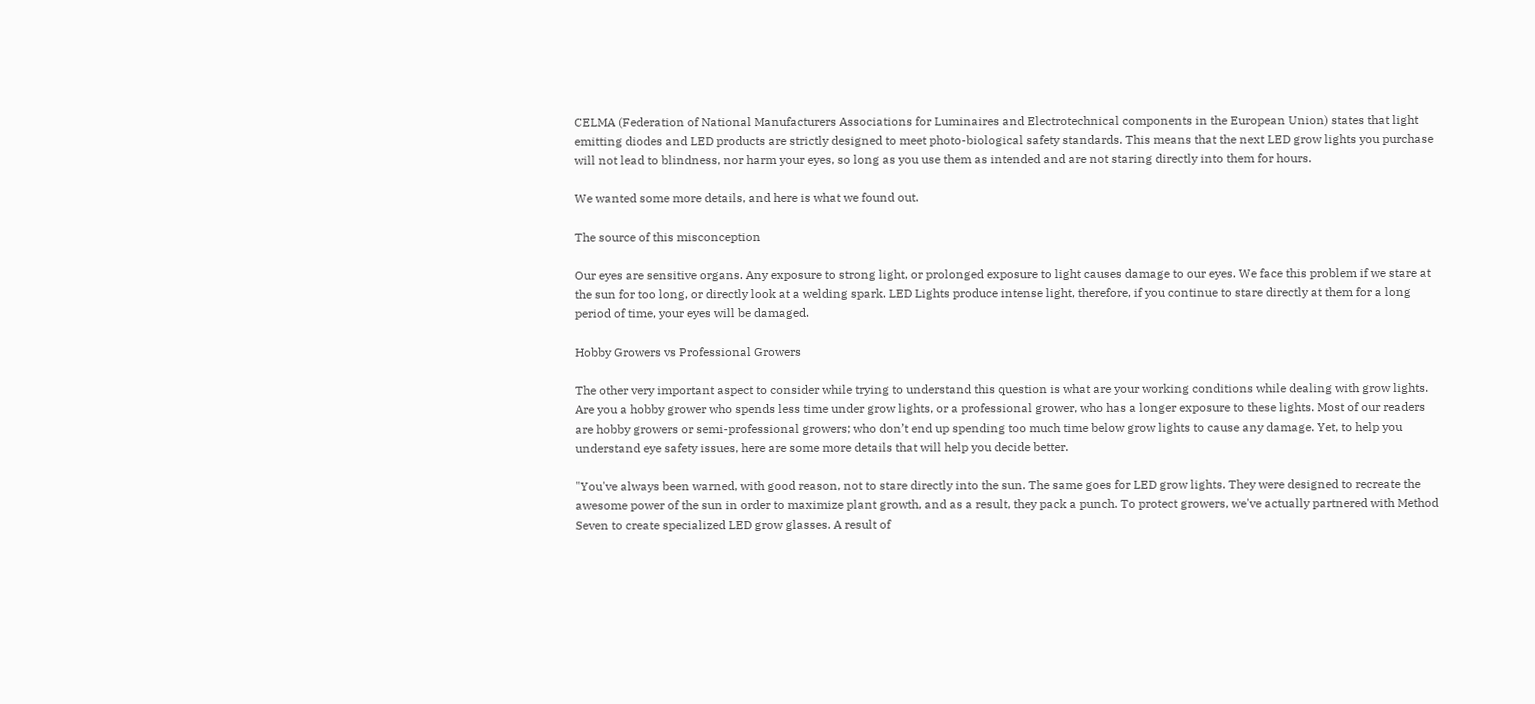CELMA (Federation of National Manufacturers Associations for Luminaires and Electrotechnical components in the European Union) states that light emitting diodes and LED products are strictly designed to meet photo-biological safety standards. This means that the next LED grow lights you purchase will not lead to blindness, nor harm your eyes, so long as you use them as intended and are not staring directly into them for hours.

We wanted some more details, and here is what we found out.

The source of this misconception

Our eyes are sensitive organs. Any exposure to strong light, or prolonged exposure to light causes damage to our eyes. We face this problem if we stare at the sun for too long, or directly look at a welding spark. LED Lights produce intense light, therefore, if you continue to stare directly at them for a long period of time, your eyes will be damaged.

Hobby Growers vs Professional Growers

The other very important aspect to consider while trying to understand this question is what are your working conditions while dealing with grow lights. Are you a hobby grower who spends less time under grow lights, or a professional grower, who has a longer exposure to these lights. Most of our readers are hobby growers or semi-professional growers; who don’t end up spending too much time below grow lights to cause any damage. Yet, to help you understand eye safety issues, here are some more details that will help you decide better.

"You've always been warned, with good reason, not to stare directly into the sun. The same goes for LED grow lights. They were designed to recreate the awesome power of the sun in order to maximize plant growth, and as a result, they pack a punch. To protect growers, we've actually partnered with Method Seven to create specialized LED grow glasses. A result of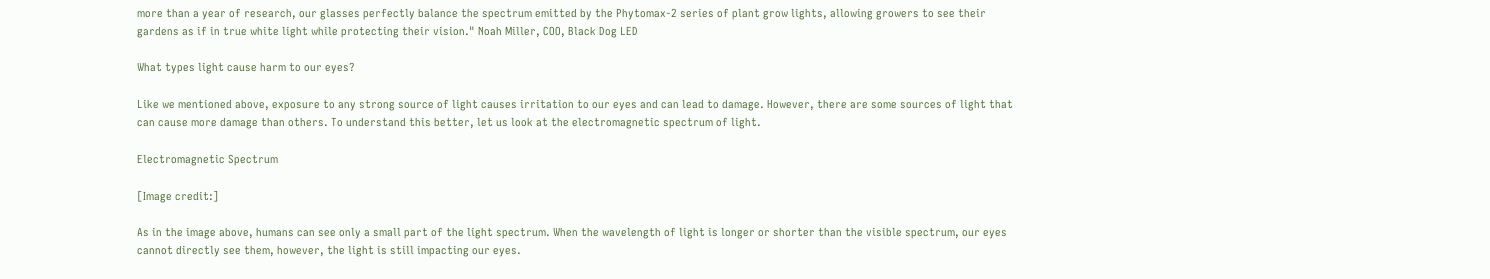more than a year of research, our glasses perfectly balance the spectrum emitted by the Phytomax-2 series of plant grow lights, allowing growers to see their gardens as if in true white light while protecting their vision." Noah Miller, COO, Black Dog LED

What types light cause harm to our eyes?

Like we mentioned above, exposure to any strong source of light causes irritation to our eyes and can lead to damage. However, there are some sources of light that can cause more damage than others. To understand this better, let us look at the electromagnetic spectrum of light.

Electromagnetic Spectrum

[Image credit:]

As in the image above, humans can see only a small part of the light spectrum. When the wavelength of light is longer or shorter than the visible spectrum, our eyes cannot directly see them, however, the light is still impacting our eyes.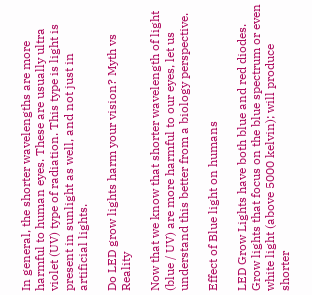In general, the shorter wavelengths are more harmful to human eyes. These are usually ultra violet (UV) type of radiation. This type is light is present in sunlight as well, and not just in artificial lights.

Do LED grow lights harm your vision? Myth vs Reality

Now that we know that shorter wavelength of light (blue / UV) are more harmful to our eyes, let us understand this better from a biology perspective.

Effect of Blue light on humans

LED Grow Lights have both blue and red diodes. Grow lights that focus on the blue spectrum or even white light (above 5000 kelvin); will produce shorter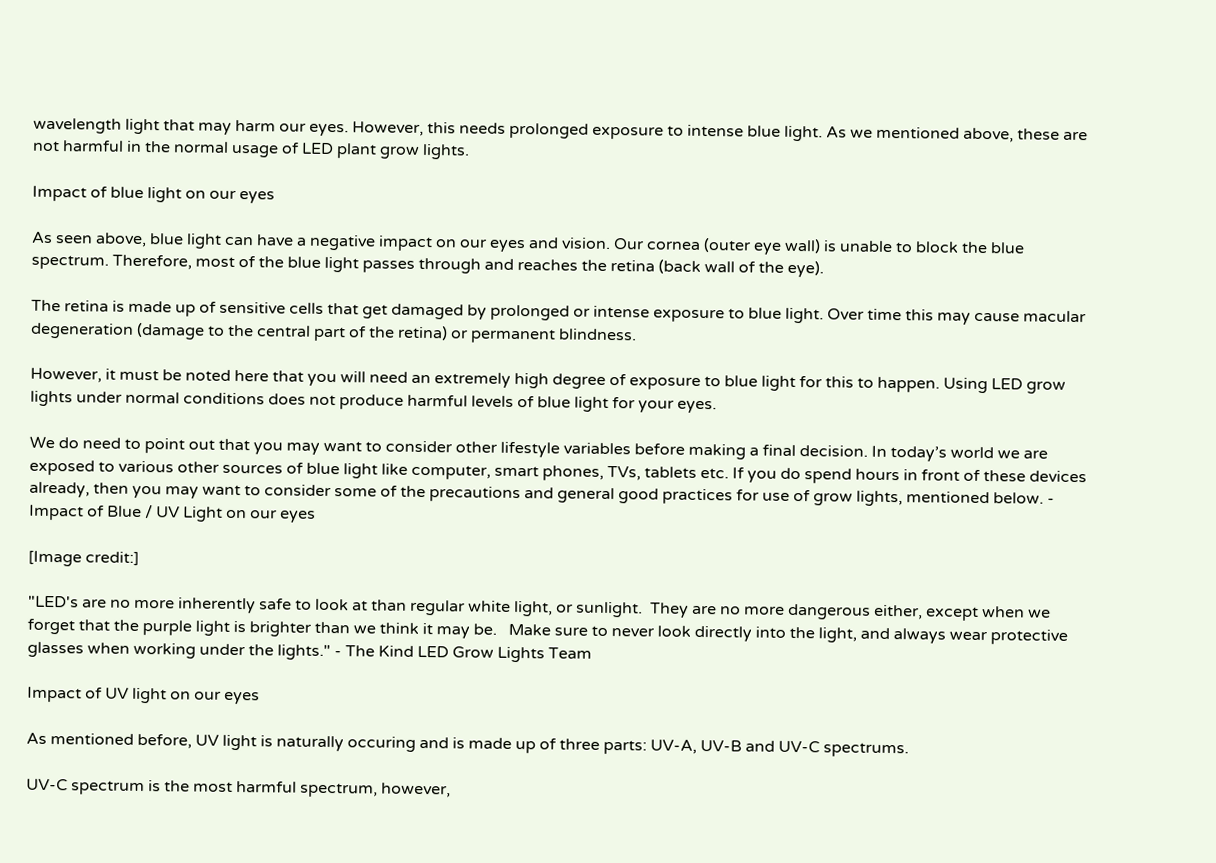wavelength light that may harm our eyes. However, this needs prolonged exposure to intense blue light. As we mentioned above, these are not harmful in the normal usage of LED plant grow lights.

Impact of blue light on our eyes

As seen above, blue light can have a negative impact on our eyes and vision. Our cornea (outer eye wall) is unable to block the blue spectrum. Therefore, most of the blue light passes through and reaches the retina (back wall of the eye).

The retina is made up of sensitive cells that get damaged by prolonged or intense exposure to blue light. Over time this may cause macular degeneration (damage to the central part of the retina) or permanent blindness.

However, it must be noted here that you will need an extremely high degree of exposure to blue light for this to happen. Using LED grow lights under normal conditions does not produce harmful levels of blue light for your eyes.

We do need to point out that you may want to consider other lifestyle variables before making a final decision. In today’s world we are exposed to various other sources of blue light like computer, smart phones, TVs, tablets etc. If you do spend hours in front of these devices already, then you may want to consider some of the precautions and general good practices for use of grow lights, mentioned below. - Impact of Blue / UV Light on our eyes

[Image credit:]

"LED's are no more inherently safe to look at than regular white light, or sunlight.  They are no more dangerous either, except when we forget that the purple light is brighter than we think it may be.   Make sure to never look directly into the light, and always wear protective glasses when working under the lights." - The Kind LED Grow Lights Team

Impact of UV light on our eyes

As mentioned before, UV light is naturally occuring and is made up of three parts: UV-A, UV-B and UV-C spectrums.

UV-C spectrum is the most harmful spectrum, however,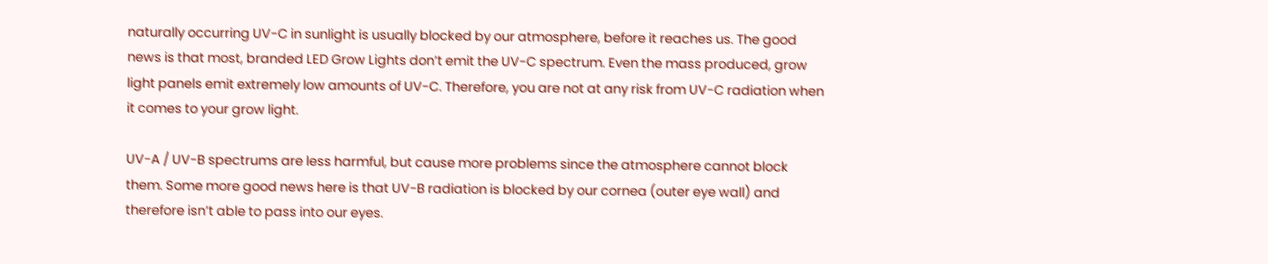naturally occurring UV-C in sunlight is usually blocked by our atmosphere, before it reaches us. The good news is that most, branded LED Grow Lights don’t emit the UV-C spectrum. Even the mass produced, grow light panels emit extremely low amounts of UV-C. Therefore, you are not at any risk from UV-C radiation when it comes to your grow light.

UV-A / UV-B spectrums are less harmful, but cause more problems since the atmosphere cannot block them. Some more good news here is that UV-B radiation is blocked by our cornea (outer eye wall) and therefore isn’t able to pass into our eyes.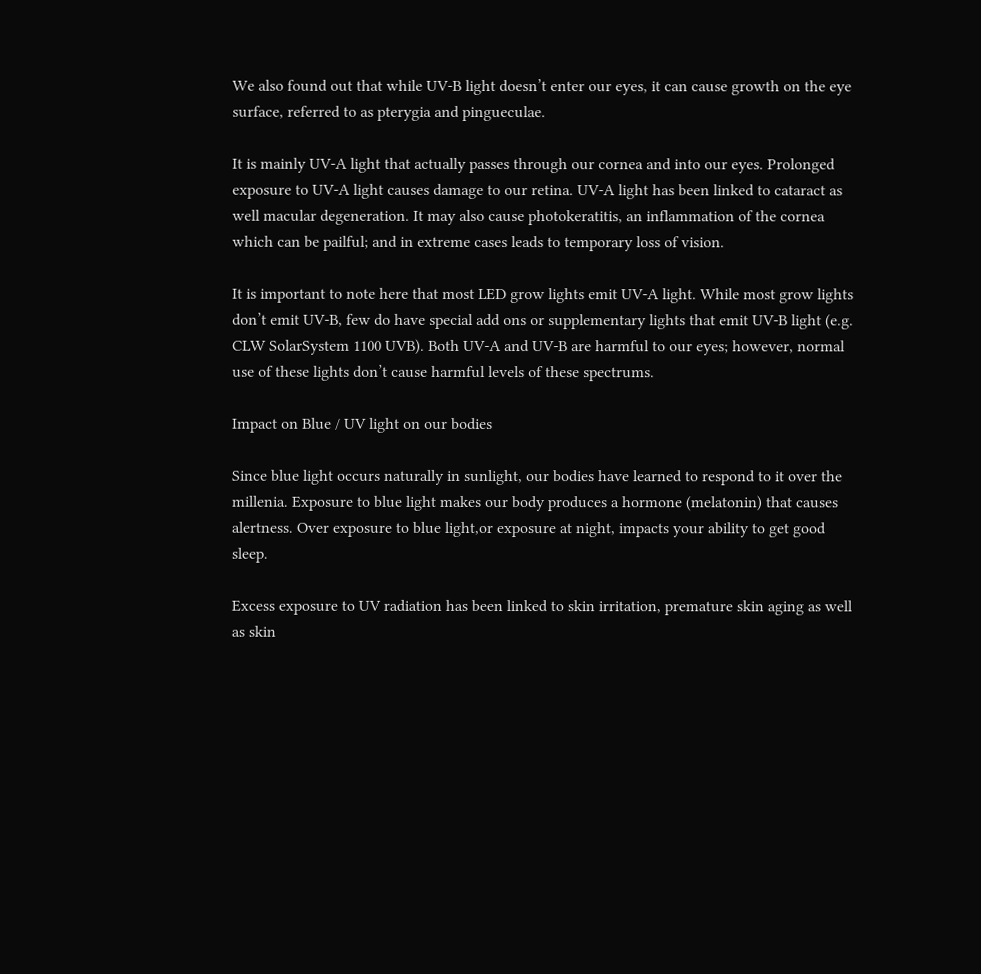We also found out that while UV-B light doesn’t enter our eyes, it can cause growth on the eye surface, referred to as pterygia and pingueculae.

It is mainly UV-A light that actually passes through our cornea and into our eyes. Prolonged exposure to UV-A light causes damage to our retina. UV-A light has been linked to cataract as well macular degeneration. It may also cause photokeratitis, an inflammation of the cornea which can be pailful; and in extreme cases leads to temporary loss of vision.

It is important to note here that most LED grow lights emit UV-A light. While most grow lights don’t emit UV-B, few do have special add ons or supplementary lights that emit UV-B light (e.g. CLW SolarSystem 1100 UVB). Both UV-A and UV-B are harmful to our eyes; however, normal use of these lights don’t cause harmful levels of these spectrums.

Impact on Blue / UV light on our bodies

Since blue light occurs naturally in sunlight, our bodies have learned to respond to it over the millenia. Exposure to blue light makes our body produces a hormone (melatonin) that causes alertness. Over exposure to blue light,or exposure at night, impacts your ability to get good sleep.

Excess exposure to UV radiation has been linked to skin irritation, premature skin aging as well as skin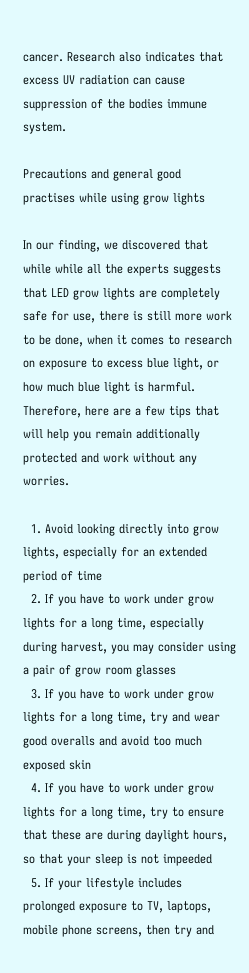cancer. Research also indicates that excess UV radiation can cause suppression of the bodies immune system.

Precautions and general good practises while using grow lights

In our finding, we discovered that while while all the experts suggests that LED grow lights are completely safe for use, there is still more work to be done, when it comes to research on exposure to excess blue light, or how much blue light is harmful. Therefore, here are a few tips that will help you remain additionally protected and work without any worries.

  1. Avoid looking directly into grow lights, especially for an extended period of time
  2. If you have to work under grow lights for a long time, especially during harvest, you may consider using a pair of grow room glasses
  3. If you have to work under grow lights for a long time, try and wear good overalls and avoid too much exposed skin
  4. If you have to work under grow lights for a long time, try to ensure that these are during daylight hours, so that your sleep is not impeeded
  5. If your lifestyle includes prolonged exposure to TV, laptops, mobile phone screens, then try and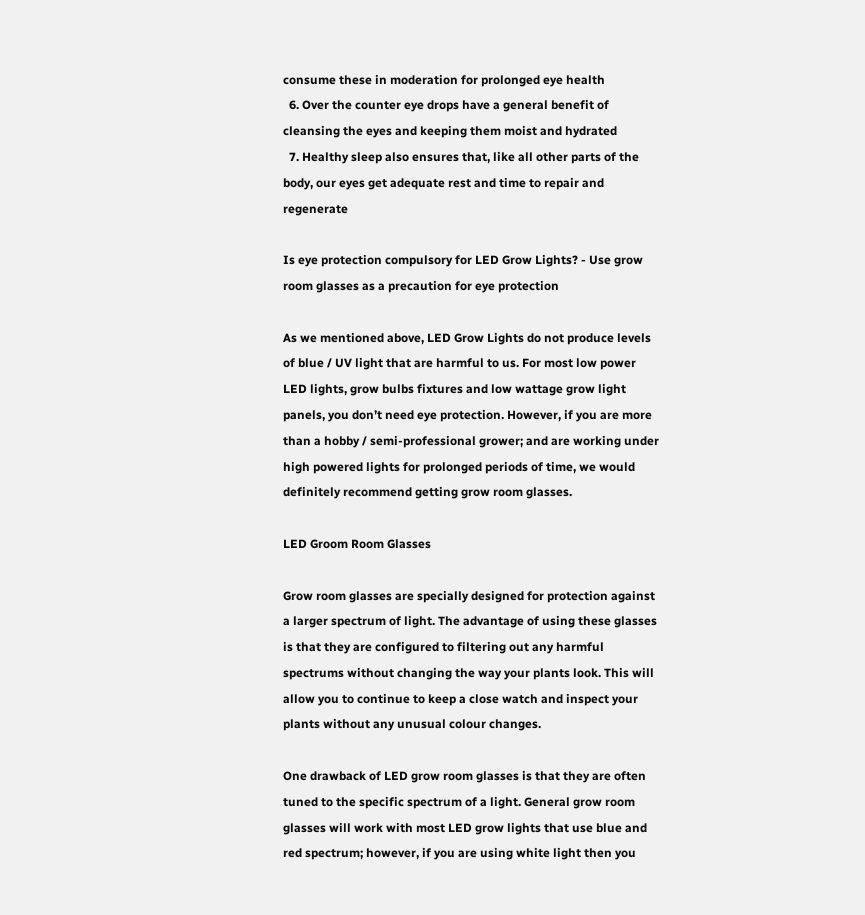consume these in moderation for prolonged eye health
  6. Over the counter eye drops have a general benefit of cleansing the eyes and keeping them moist and hydrated
  7. Healthy sleep also ensures that, like all other parts of the body, our eyes get adequate rest and time to repair and regenerate

Is eye protection compulsory for LED Grow Lights? - Use grow room glasses as a precaution for eye protection

As we mentioned above, LED Grow Lights do not produce levels of blue / UV light that are harmful to us. For most low power LED lights, grow bulbs fixtures and low wattage grow light panels, you don’t need eye protection. However, if you are more than a hobby / semi-professional grower; and are working under high powered lights for prolonged periods of time, we would definitely recommend getting grow room glasses.

LED Groom Room Glasses

Grow room glasses are specially designed for protection against a larger spectrum of light. The advantage of using these glasses is that they are configured to filtering out any harmful spectrums without changing the way your plants look. This will allow you to continue to keep a close watch and inspect your plants without any unusual colour changes.

One drawback of LED grow room glasses is that they are often tuned to the specific spectrum of a light. General grow room glasses will work with most LED grow lights that use blue and red spectrum; however, if you are using white light then you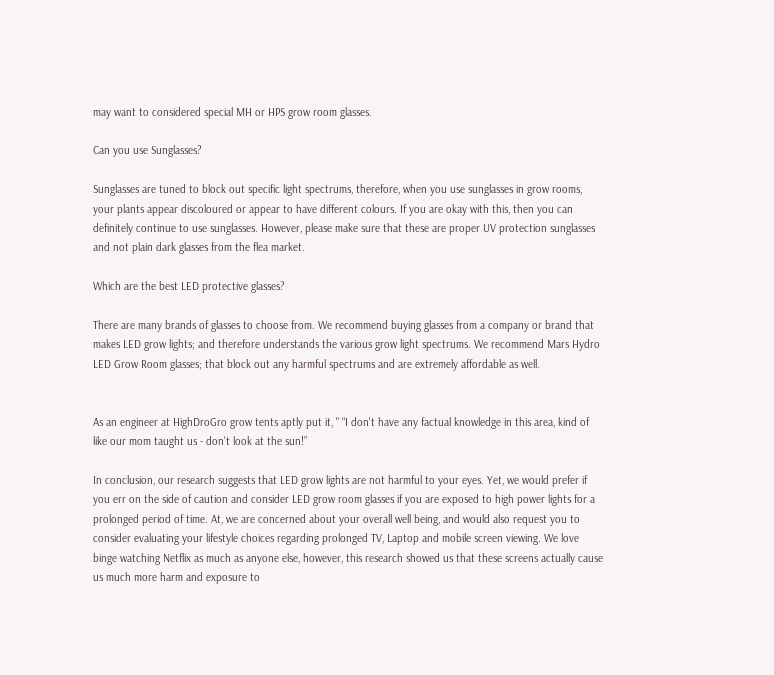may want to considered special MH or HPS grow room glasses.

Can you use Sunglasses?

Sunglasses are tuned to block out specific light spectrums, therefore, when you use sunglasses in grow rooms, your plants appear discoloured or appear to have different colours. If you are okay with this, then you can definitely continue to use sunglasses. However, please make sure that these are proper UV protection sunglasses and not plain dark glasses from the flea market.

Which are the best LED protective glasses?

There are many brands of glasses to choose from. We recommend buying glasses from a company or brand that makes LED grow lights; and therefore understands the various grow light spectrums. We recommend Mars Hydro LED Grow Room glasses; that block out any harmful spectrums and are extremely affordable as well.


As an engineer at HighDroGro grow tents aptly put it, " “I don't have any factual knowledge in this area, kind of like our mom taught us - don't look at the sun!”

In conclusion, our research suggests that LED grow lights are not harmful to your eyes. Yet, we would prefer if you err on the side of caution and consider LED grow room glasses if you are exposed to high power lights for a prolonged period of time. At, we are concerned about your overall well being, and would also request you to consider evaluating your lifestyle choices regarding prolonged TV, Laptop and mobile screen viewing. We love binge watching Netflix as much as anyone else, however, this research showed us that these screens actually cause us much more harm and exposure to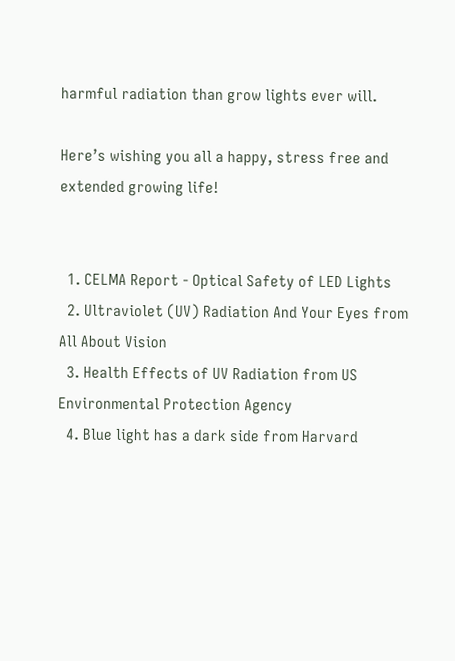harmful radiation than grow lights ever will.

Here’s wishing you all a happy, stress free and extended growing life!


  1. CELMA Report - Optical Safety of LED Lights
  2. Ultraviolet (UV) Radiation And Your Eyes from All About Vision
  3. Health Effects of UV Radiation from US Environmental Protection Agency
  4. Blue light has a dark side from Harvard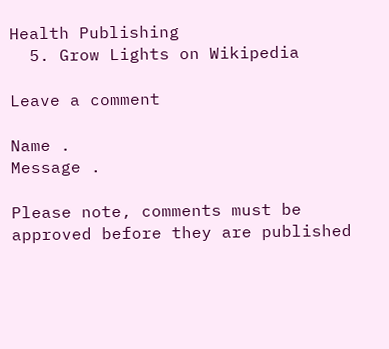Health Publishing
  5. Grow Lights on Wikipedia

Leave a comment

Name .
Message .

Please note, comments must be approved before they are published